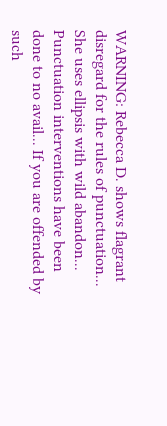WARNING: Rebecca D. shows flagrant disregard for the rules of punctuation... She uses ellipsis with wild abandon... Punctuation interventions have been done to no avail... If you are offended by such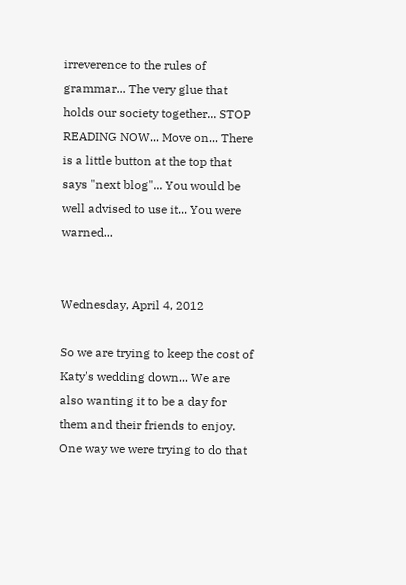irreverence to the rules of grammar... The very glue that holds our society together... STOP READING NOW... Move on... There is a little button at the top that says "next blog"... You would be well advised to use it... You were warned...


Wednesday, April 4, 2012

So we are trying to keep the cost of Katy's wedding down... We are also wanting it to be a day for them and their friends to enjoy. One way we were trying to do that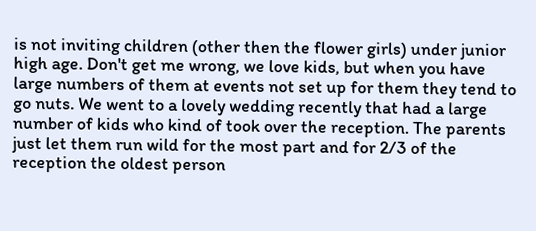is not inviting children (other then the flower girls) under junior high age. Don't get me wrong, we love kids, but when you have large numbers of them at events not set up for them they tend to go nuts. We went to a lovely wedding recently that had a large number of kids who kind of took over the reception. The parents just let them run wild for the most part and for 2/3 of the reception the oldest person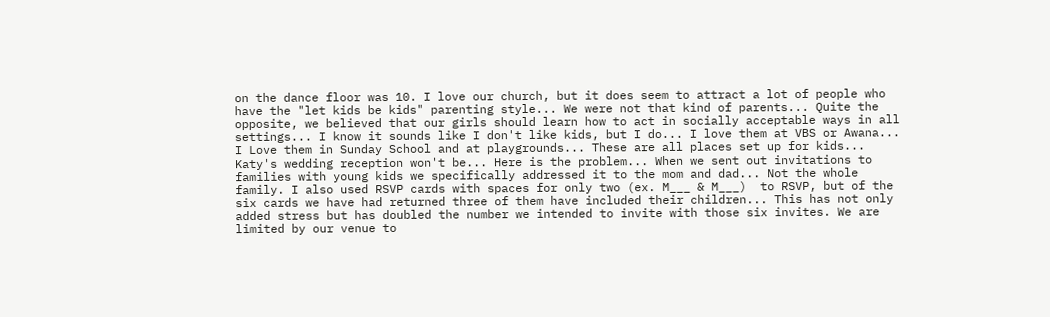on the dance floor was 10. I love our church, but it does seem to attract a lot of people who have the "let kids be kids" parenting style... We were not that kind of parents... Quite the opposite, we believed that our girls should learn how to act in socially acceptable ways in all settings... I know it sounds like I don't like kids, but I do... I love them at VBS or Awana... I Love them in Sunday School and at playgrounds... These are all places set up for kids... Katy's wedding reception won't be... Here is the problem... When we sent out invitations to families with young kids we specifically addressed it to the mom and dad... Not the whole family. I also used RSVP cards with spaces for only two (ex. M___ & M___)  to RSVP, but of the six cards we have had returned three of them have included their children... This has not only added stress but has doubled the number we intended to invite with those six invites. We are limited by our venue to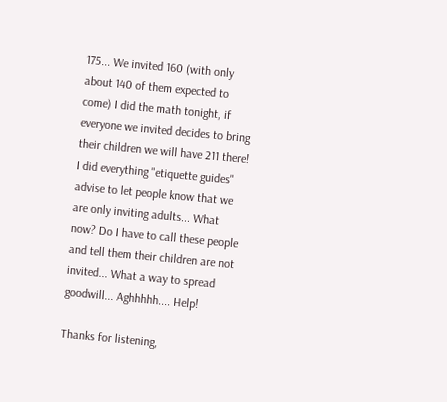175... We invited 160 (with only about 140 of them expected to come) I did the math tonight, if everyone we invited decides to bring their children we will have 211 there! I did everything "etiquette guides" advise to let people know that we are only inviting adults... What now? Do I have to call these people and tell them their children are not invited... What a way to spread goodwill... Aghhhhh.... Help!

Thanks for listening,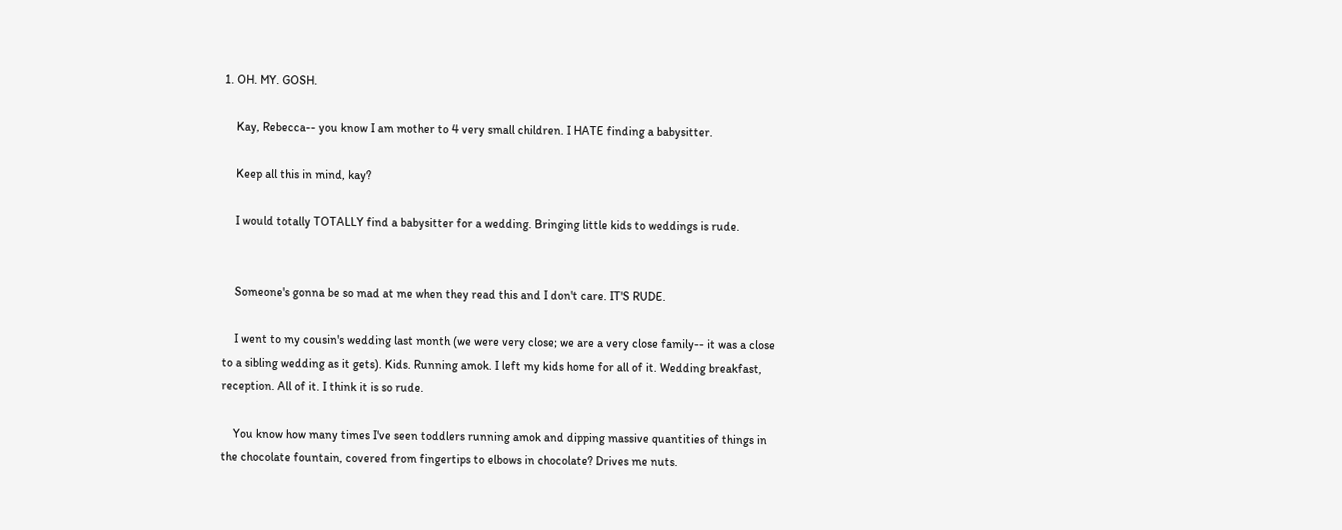1. OH. MY. GOSH.

    Kay, Rebecca-- you know I am mother to 4 very small children. I HATE finding a babysitter.

    Keep all this in mind, kay?

    I would totally TOTALLY find a babysitter for a wedding. Bringing little kids to weddings is rude.


    Someone's gonna be so mad at me when they read this and I don't care. IT'S RUDE.

    I went to my cousin's wedding last month (we were very close; we are a very close family-- it was a close to a sibling wedding as it gets). Kids. Running amok. I left my kids home for all of it. Wedding breakfast, reception. All of it. I think it is so rude.

    You know how many times I've seen toddlers running amok and dipping massive quantities of things in the chocolate fountain, covered from fingertips to elbows in chocolate? Drives me nuts.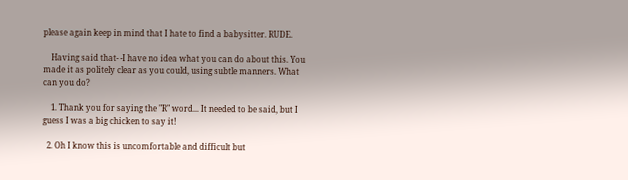please again keep in mind that I hate to find a babysitter. RUDE.

    Having said that- -I have no idea what you can do about this. You made it as politely clear as you could, using subtle manners. What can you do?

    1. Thank you for saying the "R" word... It needed to be said, but I guess I was a big chicken to say it!

  2. Oh I know this is uncomfortable and difficult but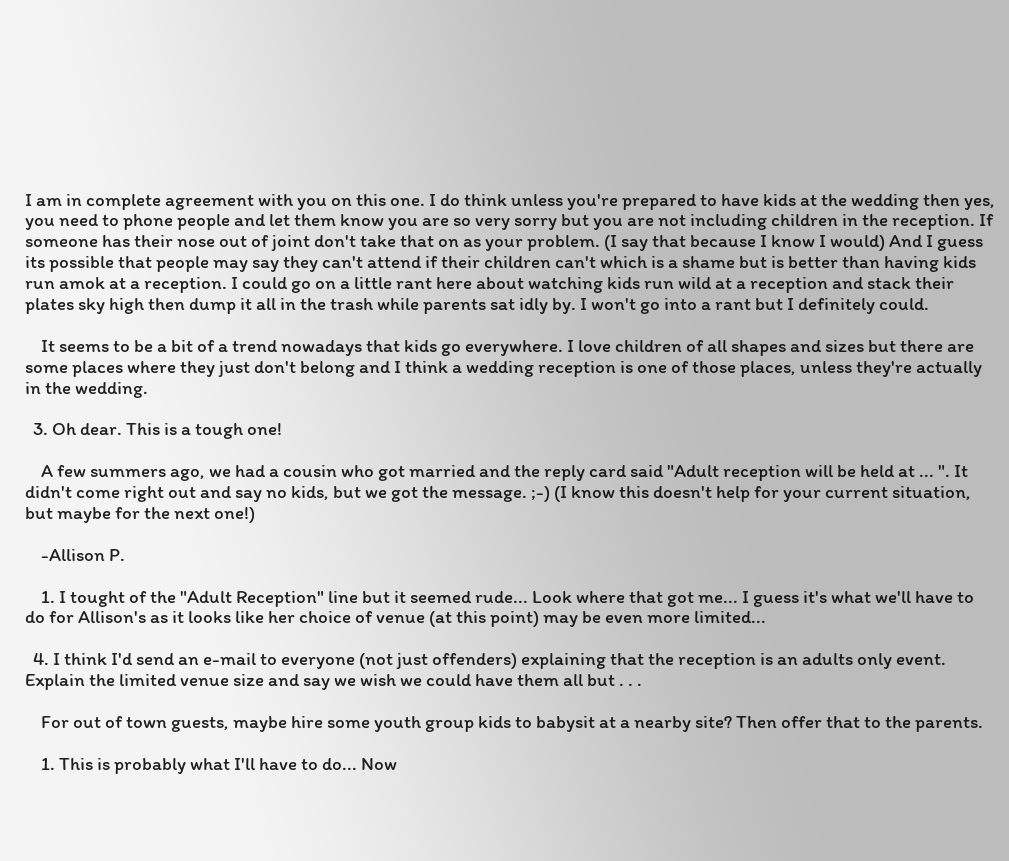I am in complete agreement with you on this one. I do think unless you're prepared to have kids at the wedding then yes, you need to phone people and let them know you are so very sorry but you are not including children in the reception. If someone has their nose out of joint don't take that on as your problem. (I say that because I know I would) And I guess its possible that people may say they can't attend if their children can't which is a shame but is better than having kids run amok at a reception. I could go on a little rant here about watching kids run wild at a reception and stack their plates sky high then dump it all in the trash while parents sat idly by. I won't go into a rant but I definitely could.

    It seems to be a bit of a trend nowadays that kids go everywhere. I love children of all shapes and sizes but there are some places where they just don't belong and I think a wedding reception is one of those places, unless they're actually in the wedding.

  3. Oh dear. This is a tough one!

    A few summers ago, we had a cousin who got married and the reply card said "Adult reception will be held at ... ". It didn't come right out and say no kids, but we got the message. ;-) (I know this doesn't help for your current situation, but maybe for the next one!)

    -Allison P.

    1. I tought of the "Adult Reception" line but it seemed rude... Look where that got me... I guess it's what we'll have to do for Allison's as it looks like her choice of venue (at this point) may be even more limited...

  4. I think I'd send an e-mail to everyone (not just offenders) explaining that the reception is an adults only event. Explain the limited venue size and say we wish we could have them all but . . .

    For out of town guests, maybe hire some youth group kids to babysit at a nearby site? Then offer that to the parents.

    1. This is probably what I'll have to do... Now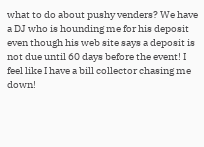what to do about pushy venders? We have a DJ who is hounding me for his deposit even though his web site says a deposit is not due until 60 days before the event! I feel like I have a bill collector chasing me down!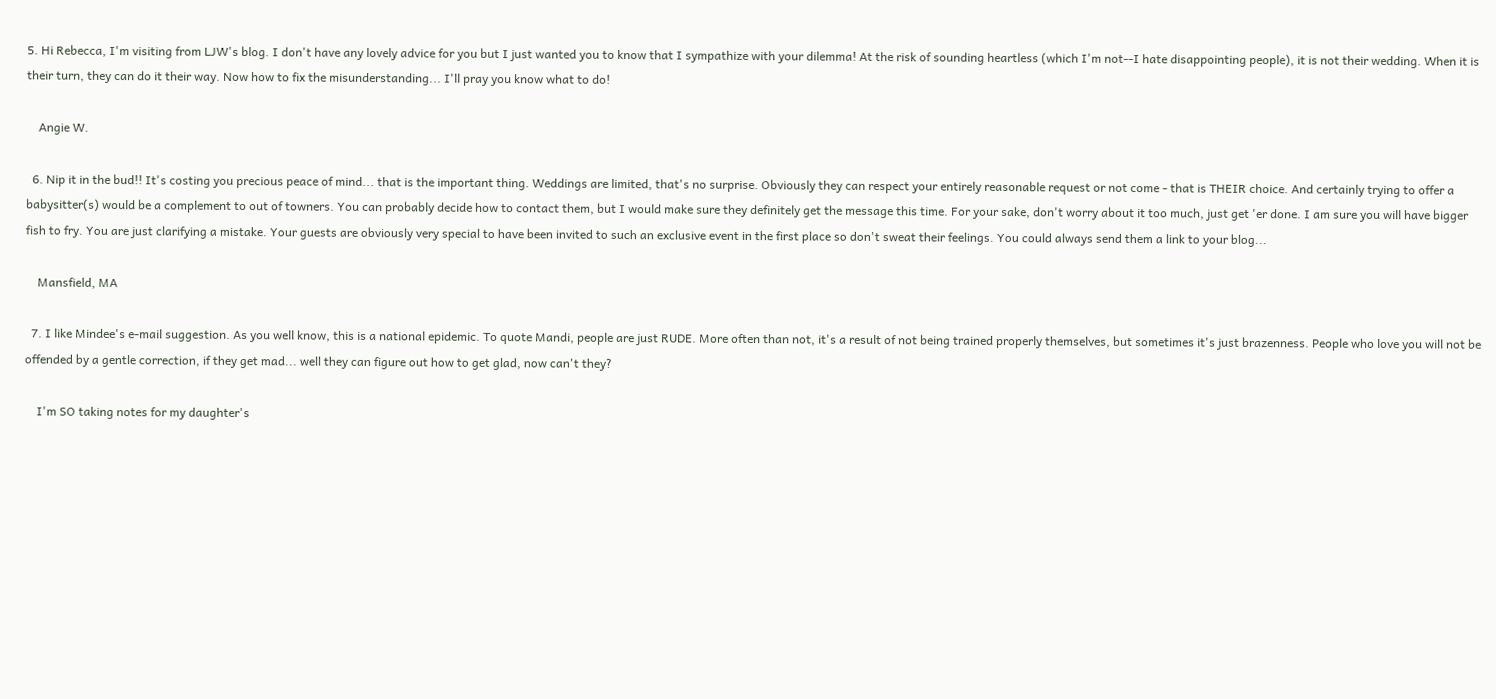5. Hi Rebecca, I'm visiting from LJW's blog. I don't have any lovely advice for you but I just wanted you to know that I sympathize with your dilemma! At the risk of sounding heartless (which I'm not--I hate disappointing people), it is not their wedding. When it is their turn, they can do it their way. Now how to fix the misunderstanding... I'll pray you know what to do!

    Angie W.

  6. Nip it in the bud!! It's costing you precious peace of mind... that is the important thing. Weddings are limited, that's no surprise. Obviously they can respect your entirely reasonable request or not come - that is THEIR choice. And certainly trying to offer a babysitter(s) would be a complement to out of towners. You can probably decide how to contact them, but I would make sure they definitely get the message this time. For your sake, don't worry about it too much, just get 'er done. I am sure you will have bigger fish to fry. You are just clarifying a mistake. Your guests are obviously very special to have been invited to such an exclusive event in the first place so don't sweat their feelings. You could always send them a link to your blog...

    Mansfield, MA

  7. I like Mindee's e-mail suggestion. As you well know, this is a national epidemic. To quote Mandi, people are just RUDE. More often than not, it's a result of not being trained properly themselves, but sometimes it's just brazenness. People who love you will not be offended by a gentle correction, if they get mad... well they can figure out how to get glad, now can't they?

    I'm SO taking notes for my daughter's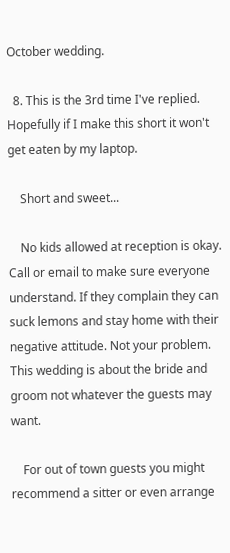October wedding.

  8. This is the 3rd time I've replied. Hopefully if I make this short it won't get eaten by my laptop.

    Short and sweet...

    No kids allowed at reception is okay. Call or email to make sure everyone understand. If they complain they can suck lemons and stay home with their negative attitude. Not your problem. This wedding is about the bride and groom not whatever the guests may want.

    For out of town guests you might recommend a sitter or even arrange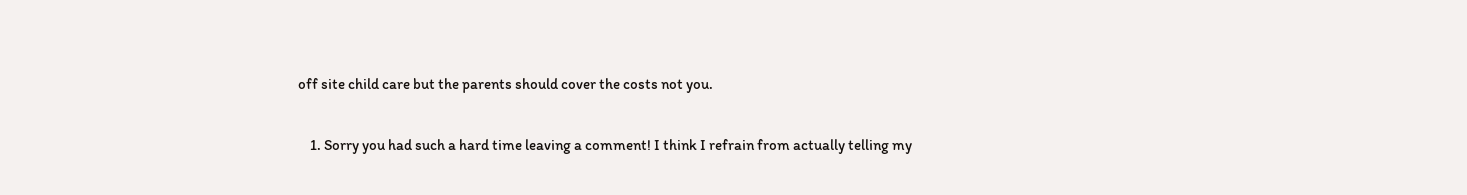off site child care but the parents should cover the costs not you.

    1. Sorry you had such a hard time leaving a comment! I think I refrain from actually telling my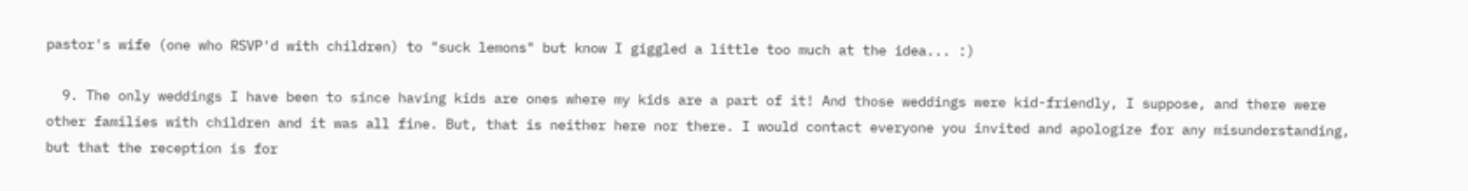pastor's wife (one who RSVP'd with children) to "suck lemons" but know I giggled a little too much at the idea... :)

  9. The only weddings I have been to since having kids are ones where my kids are a part of it! And those weddings were kid-friendly, I suppose, and there were other families with children and it was all fine. But, that is neither here nor there. I would contact everyone you invited and apologize for any misunderstanding, but that the reception is for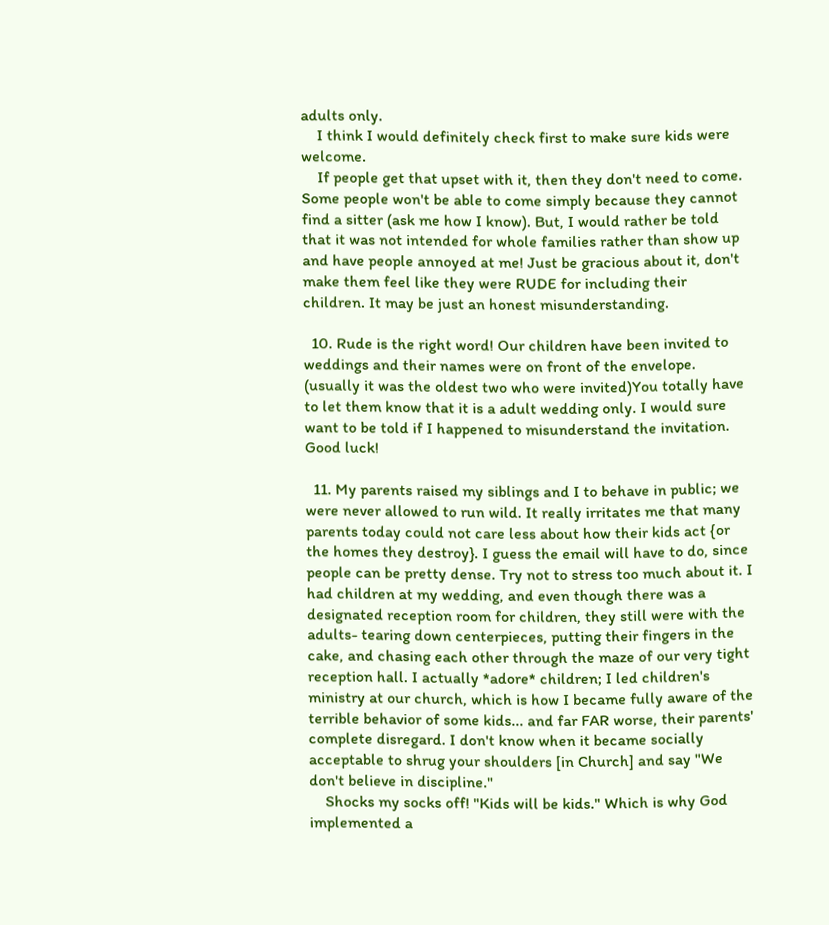adults only.
    I think I would definitely check first to make sure kids were welcome.
    If people get that upset with it, then they don't need to come. Some people won't be able to come simply because they cannot find a sitter (ask me how I know). But, I would rather be told that it was not intended for whole families rather than show up and have people annoyed at me! Just be gracious about it, don't make them feel like they were RUDE for including their children. It may be just an honest misunderstanding.

  10. Rude is the right word! Our children have been invited to weddings and their names were on front of the envelope. (usually it was the oldest two who were invited)You totally have to let them know that it is a adult wedding only. I would sure want to be told if I happened to misunderstand the invitation. Good luck!

  11. My parents raised my siblings and I to behave in public; we were never allowed to run wild. It really irritates me that many parents today could not care less about how their kids act {or the homes they destroy}. I guess the email will have to do, since people can be pretty dense. Try not to stress too much about it. I had children at my wedding, and even though there was a designated reception room for children, they still were with the adults- tearing down centerpieces, putting their fingers in the cake, and chasing each other through the maze of our very tight reception hall. I actually *adore* children; I led children's ministry at our church, which is how I became fully aware of the terrible behavior of some kids... and far FAR worse, their parents' complete disregard. I don't know when it became socially acceptable to shrug your shoulders [in Church] and say "We don't believe in discipline."
    Shocks my socks off! "Kids will be kids." Which is why God implemented a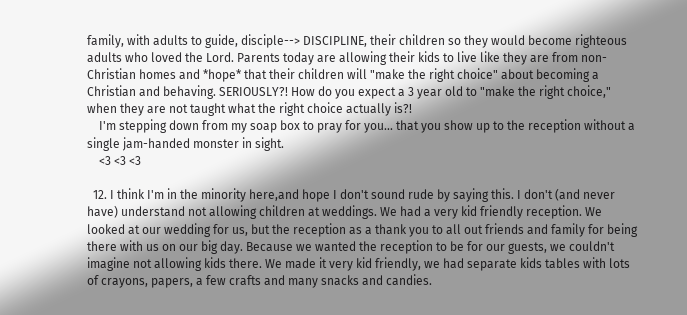family, with adults to guide, disciple--> DISCIPLINE, their children so they would become righteous adults who loved the Lord. Parents today are allowing their kids to live like they are from non-Christian homes and *hope* that their children will "make the right choice" about becoming a Christian and behaving. SERIOUSLY?! How do you expect a 3 year old to "make the right choice," when they are not taught what the right choice actually is?!
    I'm stepping down from my soap box to pray for you... that you show up to the reception without a single jam-handed monster in sight.
    <3 <3 <3

  12. I think I'm in the minority here,and hope I don't sound rude by saying this. I don't (and never have) understand not allowing children at weddings. We had a very kid friendly reception. We looked at our wedding for us, but the reception as a thank you to all out friends and family for being there with us on our big day. Because we wanted the reception to be for our guests, we couldn't imagine not allowing kids there. We made it very kid friendly, we had separate kids tables with lots of crayons, papers, a few crafts and many snacks and candies.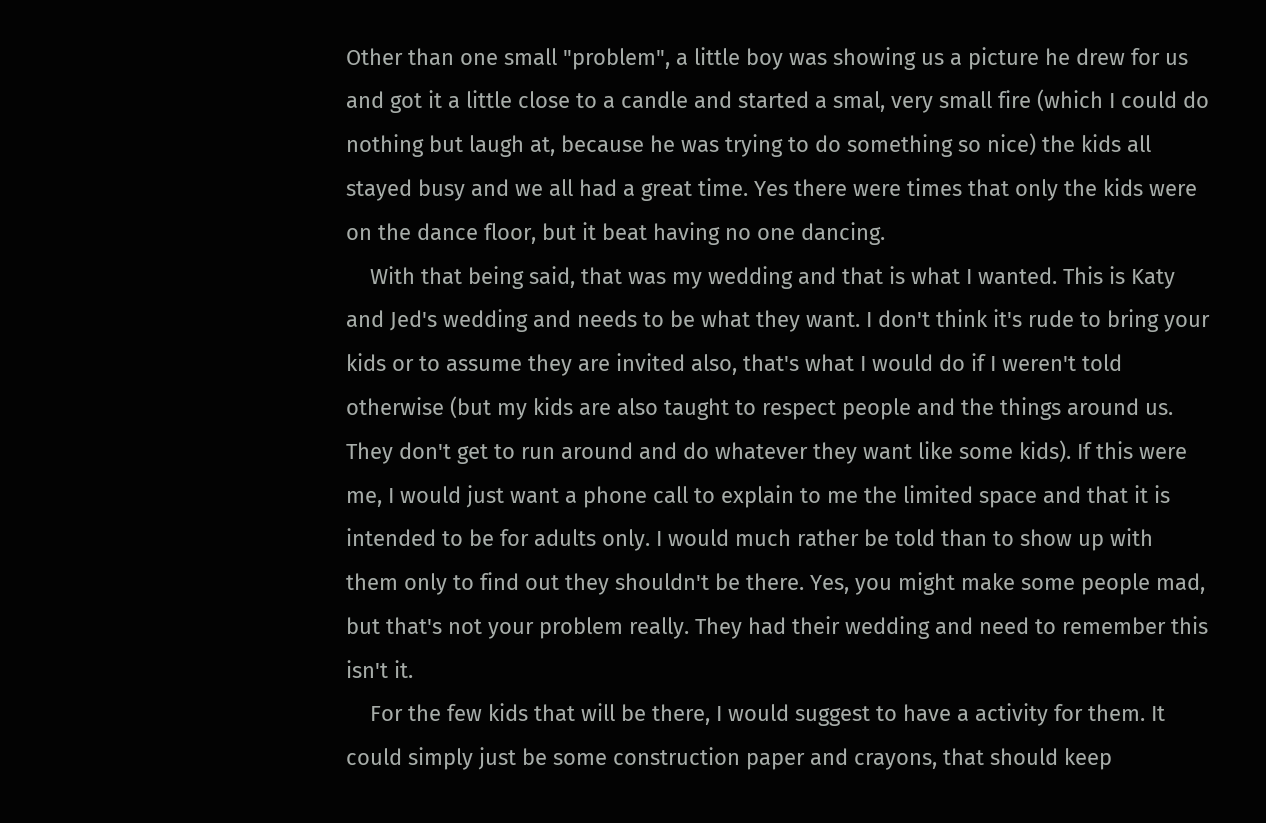Other than one small "problem", a little boy was showing us a picture he drew for us and got it a little close to a candle and started a smal, very small fire (which I could do nothing but laugh at, because he was trying to do something so nice) the kids all stayed busy and we all had a great time. Yes there were times that only the kids were on the dance floor, but it beat having no one dancing.
    With that being said, that was my wedding and that is what I wanted. This is Katy and Jed's wedding and needs to be what they want. I don't think it's rude to bring your kids or to assume they are invited also, that's what I would do if I weren't told otherwise (but my kids are also taught to respect people and the things around us. They don't get to run around and do whatever they want like some kids). If this were me, I would just want a phone call to explain to me the limited space and that it is intended to be for adults only. I would much rather be told than to show up with them only to find out they shouldn't be there. Yes, you might make some people mad, but that's not your problem really. They had their wedding and need to remember this isn't it.
    For the few kids that will be there, I would suggest to have a activity for them. It could simply just be some construction paper and crayons, that should keep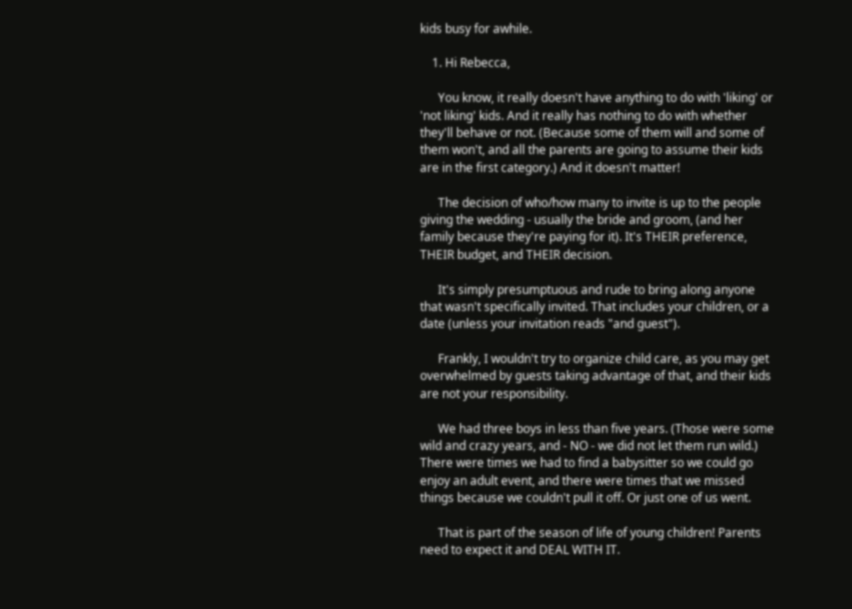kids busy for awhile.

    1. Hi Rebecca,

      You know, it really doesn't have anything to do with 'liking' or 'not liking' kids. And it really has nothing to do with whether they'll behave or not. (Because some of them will and some of them won't, and all the parents are going to assume their kids are in the first category.) And it doesn't matter!

      The decision of who/how many to invite is up to the people giving the wedding - usually the bride and groom, (and her family because they're paying for it). It's THEIR preference, THEIR budget, and THEIR decision.

      It's simply presumptuous and rude to bring along anyone that wasn't specifically invited. That includes your children, or a date (unless your invitation reads "and guest").

      Frankly, I wouldn't try to organize child care, as you may get overwhelmed by guests taking advantage of that, and their kids are not your responsibility.

      We had three boys in less than five years. (Those were some wild and crazy years, and - NO - we did not let them run wild.) There were times we had to find a babysitter so we could go enjoy an adult event, and there were times that we missed things because we couldn't pull it off. Or just one of us went.

      That is part of the season of life of young children! Parents need to expect it and DEAL WITH IT.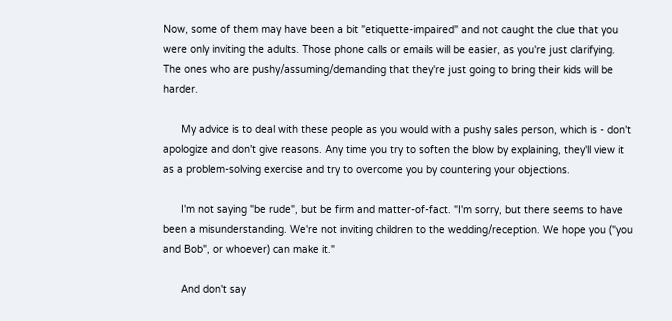Now, some of them may have been a bit "etiquette-impaired" and not caught the clue that you were only inviting the adults. Those phone calls or emails will be easier, as you're just clarifying. The ones who are pushy/assuming/demanding that they're just going to bring their kids will be harder.

      My advice is to deal with these people as you would with a pushy sales person, which is - don't apologize and don't give reasons. Any time you try to soften the blow by explaining, they'll view it as a problem-solving exercise and try to overcome you by countering your objections.

      I'm not saying "be rude", but be firm and matter-of-fact. "I'm sorry, but there seems to have been a misunderstanding. We're not inviting children to the wedding/reception. We hope you ("you and Bob", or whoever) can make it."

      And don't say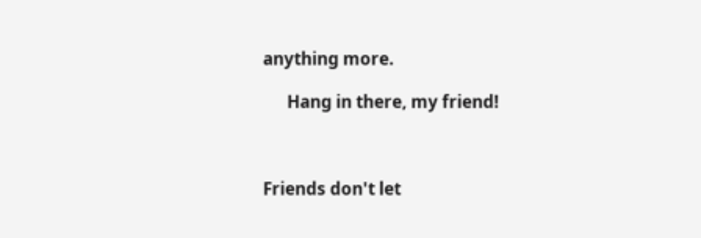anything more.

      Hang in there, my friend!



Friends don't let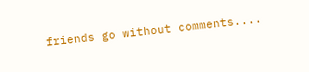friends go without comments....